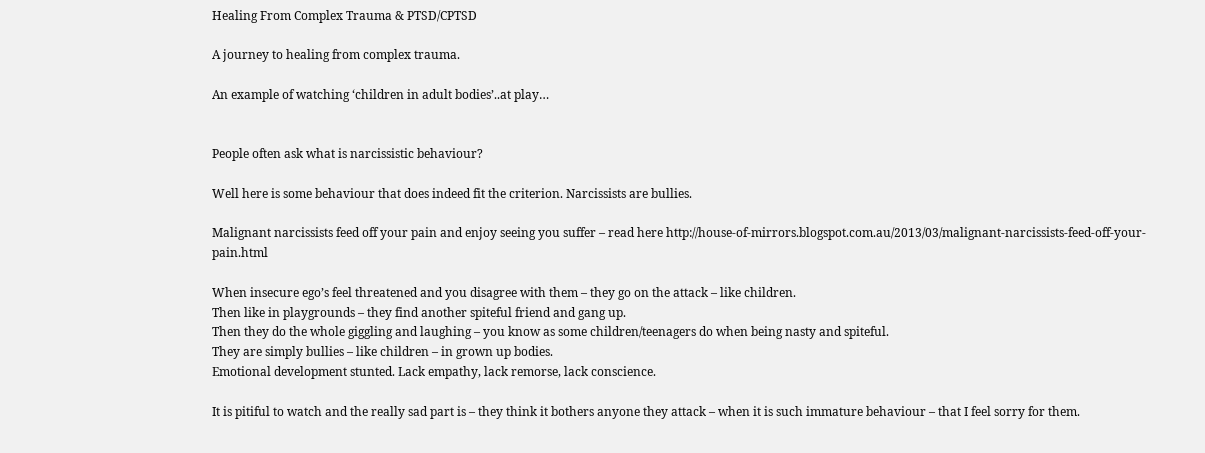Healing From Complex Trauma & PTSD/CPTSD

A journey to healing from complex trauma.

An example of watching ‘children in adult bodies’..at play…


People often ask what is narcissistic behaviour?

Well here is some behaviour that does indeed fit the criterion. Narcissists are bullies.

Malignant narcissists feed off your pain and enjoy seeing you suffer – read here http://house-of-mirrors.blogspot.com.au/2013/03/malignant-narcissists-feed-off-your-pain.html

When insecure ego’s feel threatened and you disagree with them – they go on the attack – like children.
Then like in playgrounds – they find another spiteful friend and gang up.
Then they do the whole giggling and laughing – you know as some children/teenagers do when being nasty and spiteful.
They are simply bullies – like children – in grown up bodies.
Emotional development stunted. Lack empathy, lack remorse, lack conscience.

It is pitiful to watch and the really sad part is – they think it bothers anyone they attack – when it is such immature behaviour – that I feel sorry for them.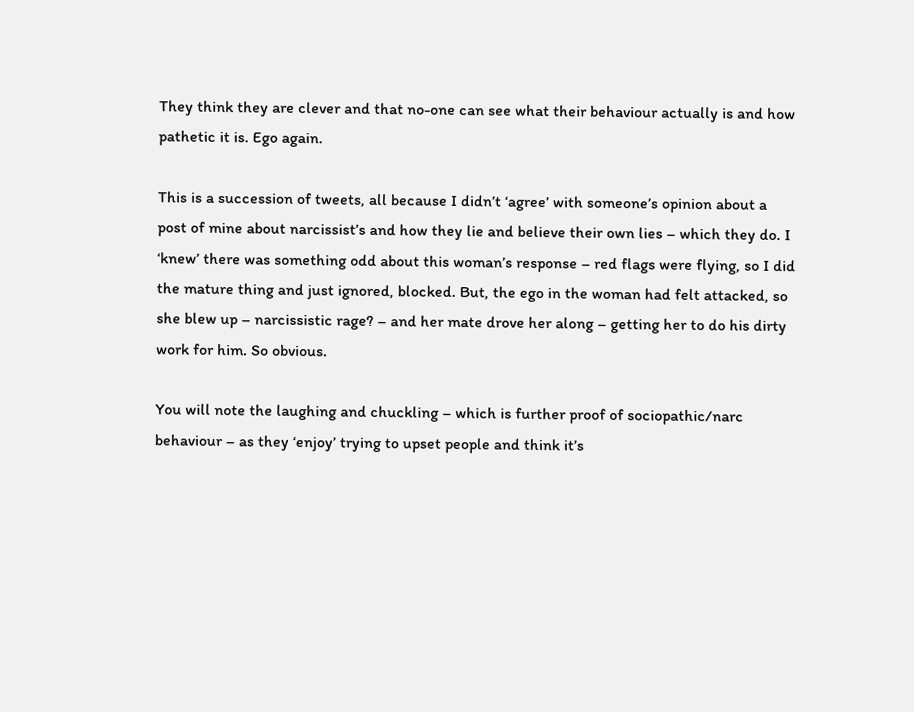They think they are clever and that no-one can see what their behaviour actually is and how pathetic it is. Ego again.

This is a succession of tweets, all because I didn’t ‘agree’ with someone’s opinion about a post of mine about narcissist’s and how they lie and believe their own lies – which they do. I ‘knew’ there was something odd about this woman’s response – red flags were flying, so I did the mature thing and just ignored, blocked. But, the ego in the woman had felt attacked, so she blew up – narcissistic rage? – and her mate drove her along – getting her to do his dirty work for him. So obvious.

You will note the laughing and chuckling – which is further proof of sociopathic/narc behaviour – as they ‘enjoy’ trying to upset people and think it’s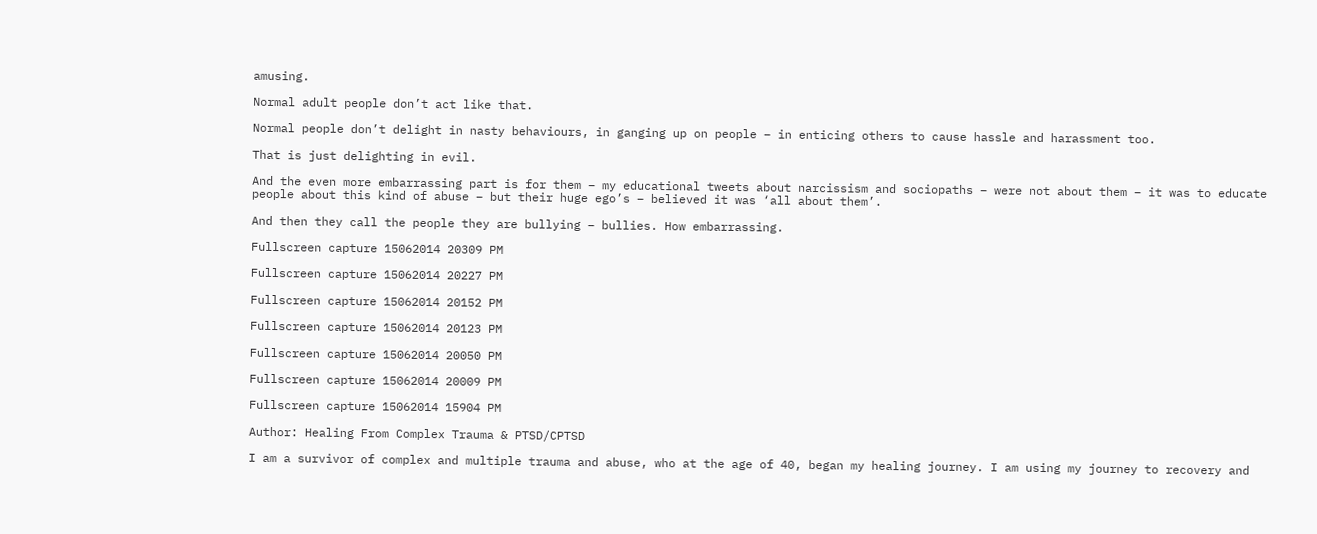amusing.

Normal adult people don’t act like that.

Normal people don’t delight in nasty behaviours, in ganging up on people – in enticing others to cause hassle and harassment too.

That is just delighting in evil.

And the even more embarrassing part is for them – my educational tweets about narcissism and sociopaths – were not about them – it was to educate people about this kind of abuse – but their huge ego’s – believed it was ‘all about them’.

And then they call the people they are bullying – bullies. How embarrassing.

Fullscreen capture 15062014 20309 PM

Fullscreen capture 15062014 20227 PM

Fullscreen capture 15062014 20152 PM

Fullscreen capture 15062014 20123 PM

Fullscreen capture 15062014 20050 PM

Fullscreen capture 15062014 20009 PM

Fullscreen capture 15062014 15904 PM

Author: Healing From Complex Trauma & PTSD/CPTSD

I am a survivor of complex and multiple trauma and abuse, who at the age of 40, began my healing journey. I am using my journey to recovery and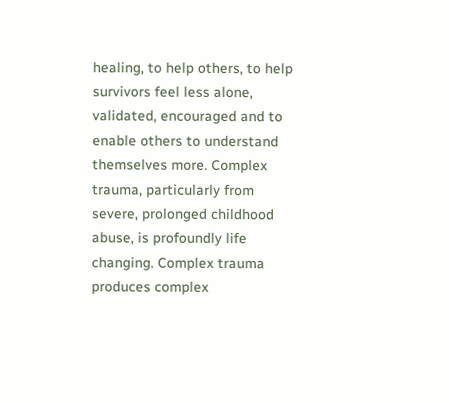healing, to help others, to help survivors feel less alone, validated, encouraged and to enable others to understand themselves more. Complex trauma, particularly from severe, prolonged childhood abuse, is profoundly life changing. Complex trauma produces complex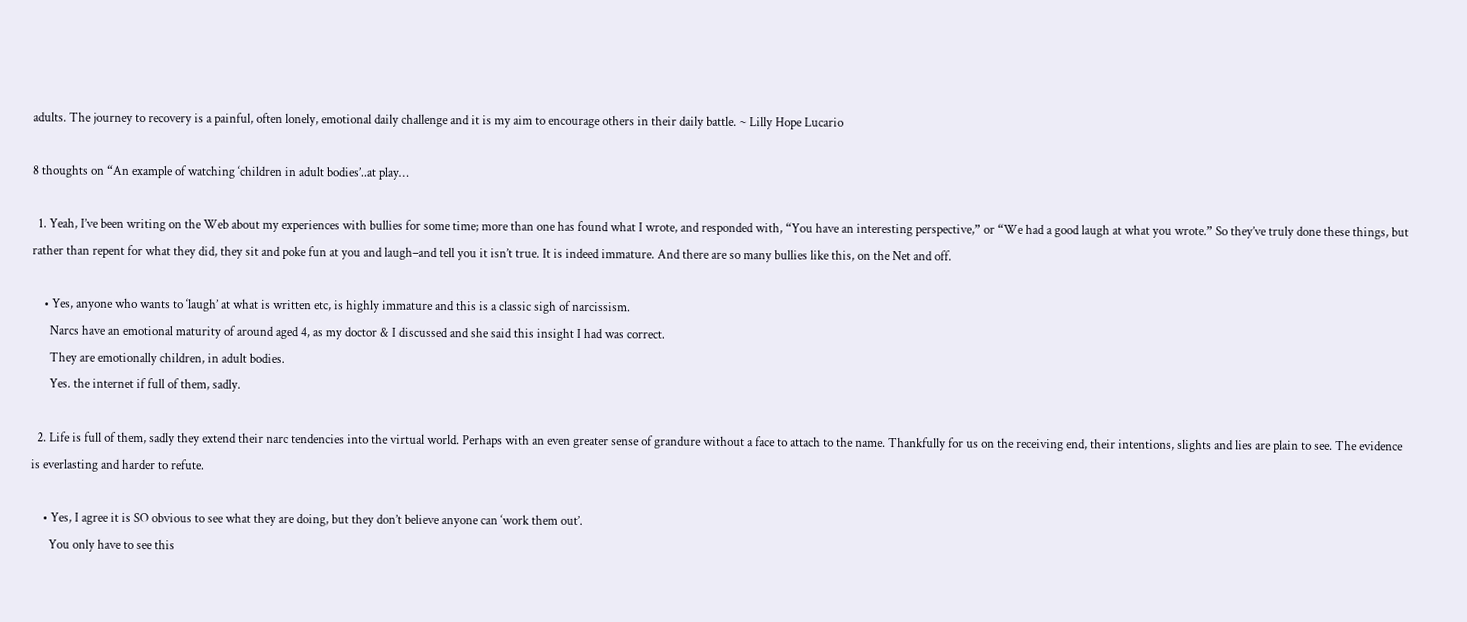adults. The journey to recovery is a painful, often lonely, emotional daily challenge and it is my aim to encourage others in their daily battle. ~ Lilly Hope Lucario

8 thoughts on “An example of watching ‘children in adult bodies’..at play…

  1. Yeah, I’ve been writing on the Web about my experiences with bullies for some time; more than one has found what I wrote, and responded with, “You have an interesting perspective,” or “We had a good laugh at what you wrote.” So they’ve truly done these things, but rather than repent for what they did, they sit and poke fun at you and laugh–and tell you it isn’t true. It is indeed immature. And there are so many bullies like this, on the Net and off.

    • Yes, anyone who wants to ‘laugh’ at what is written etc, is highly immature and this is a classic sigh of narcissism.
      Narcs have an emotional maturity of around aged 4, as my doctor & I discussed and she said this insight I had was correct.
      They are emotionally children, in adult bodies.
      Yes. the internet if full of them, sadly.

  2. Life is full of them, sadly they extend their narc tendencies into the virtual world. Perhaps with an even greater sense of grandure without a face to attach to the name. Thankfully for us on the receiving end, their intentions, slights and lies are plain to see. The evidence is everlasting and harder to refute.

    • Yes, I agree it is SO obvious to see what they are doing, but they don’t believe anyone can ‘work them out’.
      You only have to see this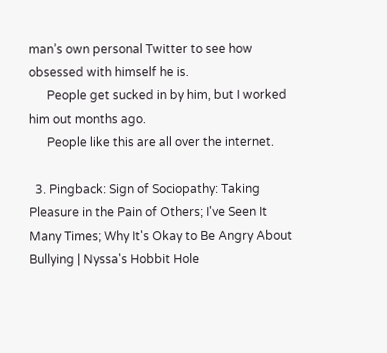man’s own personal Twitter to see how obsessed with himself he is.
      People get sucked in by him, but I worked him out months ago.
      People like this are all over the internet.

  3. Pingback: Sign of Sociopathy: Taking Pleasure in the Pain of Others; I've Seen It Many Times; Why It's Okay to Be Angry About Bullying | Nyssa's Hobbit Hole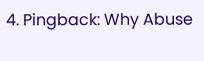4. Pingback: Why Abuse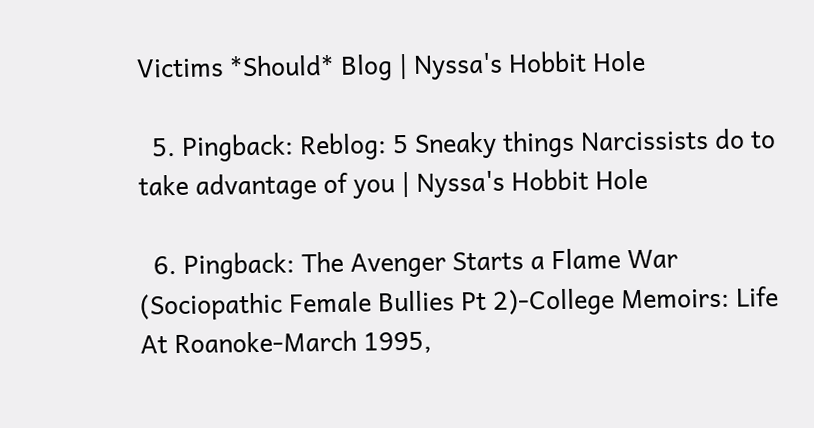Victims *Should* Blog | Nyssa's Hobbit Hole

  5. Pingback: Reblog: 5 Sneaky things Narcissists do to take advantage of you | Nyssa's Hobbit Hole

  6. Pingback: The Avenger Starts a Flame War (Sociopathic Female Bullies Pt 2)-College Memoirs: Life At Roanoke-March 1995,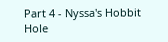Part 4 - Nyssa's Hobbit Hole